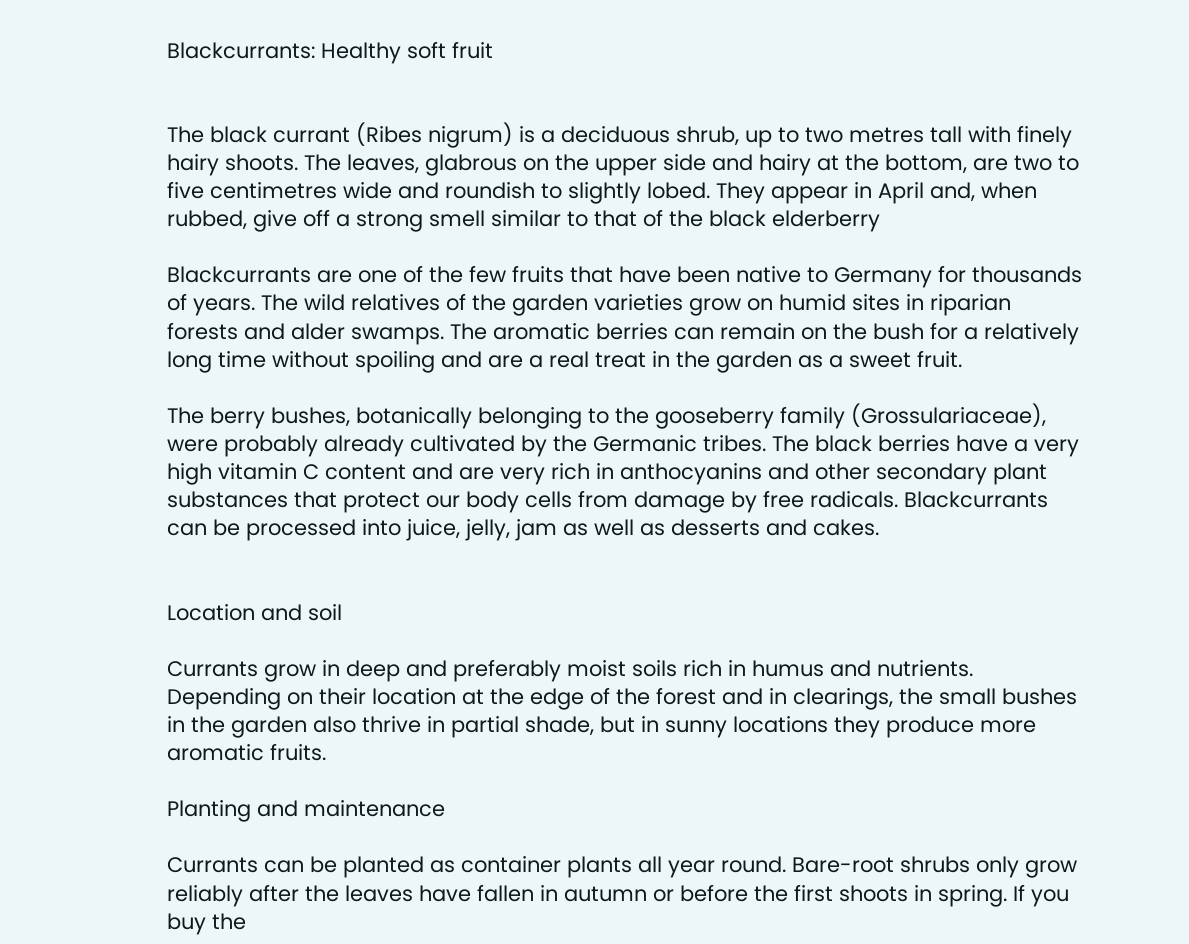Blackcurrants: Healthy soft fruit


The black currant (Ribes nigrum) is a deciduous shrub, up to two metres tall with finely hairy shoots. The leaves, glabrous on the upper side and hairy at the bottom, are two to five centimetres wide and roundish to slightly lobed. They appear in April and, when rubbed, give off a strong smell similar to that of the black elderberry

Blackcurrants are one of the few fruits that have been native to Germany for thousands of years. The wild relatives of the garden varieties grow on humid sites in riparian forests and alder swamps. The aromatic berries can remain on the bush for a relatively long time without spoiling and are a real treat in the garden as a sweet fruit.

The berry bushes, botanically belonging to the gooseberry family (Grossulariaceae), were probably already cultivated by the Germanic tribes. The black berries have a very high vitamin C content and are very rich in anthocyanins and other secondary plant substances that protect our body cells from damage by free radicals. Blackcurrants can be processed into juice, jelly, jam as well as desserts and cakes.


Location and soil

Currants grow in deep and preferably moist soils rich in humus and nutrients. Depending on their location at the edge of the forest and in clearings, the small bushes in the garden also thrive in partial shade, but in sunny locations they produce more aromatic fruits.

Planting and maintenance

Currants can be planted as container plants all year round. Bare-root shrubs only grow reliably after the leaves have fallen in autumn or before the first shoots in spring. If you buy the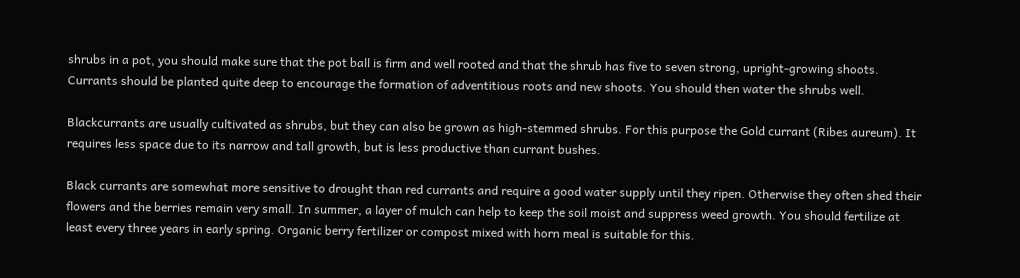shrubs in a pot, you should make sure that the pot ball is firm and well rooted and that the shrub has five to seven strong, upright-growing shoots. Currants should be planted quite deep to encourage the formation of adventitious roots and new shoots. You should then water the shrubs well.

Blackcurrants are usually cultivated as shrubs, but they can also be grown as high-stemmed shrubs. For this purpose the Gold currant (Ribes aureum). It requires less space due to its narrow and tall growth, but is less productive than currant bushes.

Black currants are somewhat more sensitive to drought than red currants and require a good water supply until they ripen. Otherwise they often shed their flowers and the berries remain very small. In summer, a layer of mulch can help to keep the soil moist and suppress weed growth. You should fertilize at least every three years in early spring. Organic berry fertilizer or compost mixed with horn meal is suitable for this.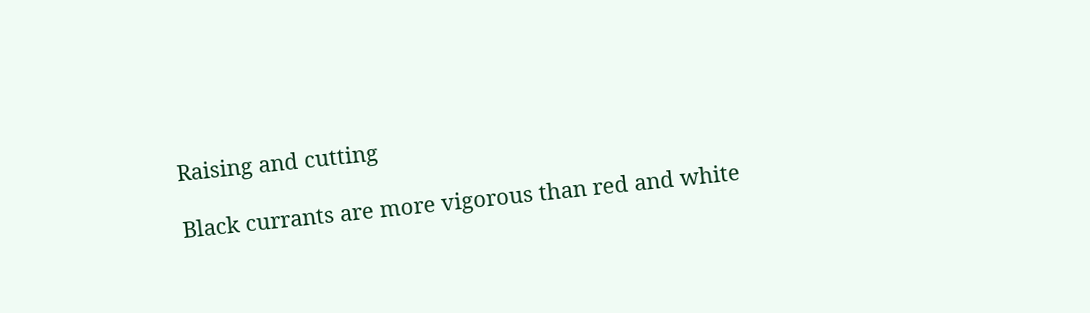Raising and cutting

Black currants are more vigorous than red and white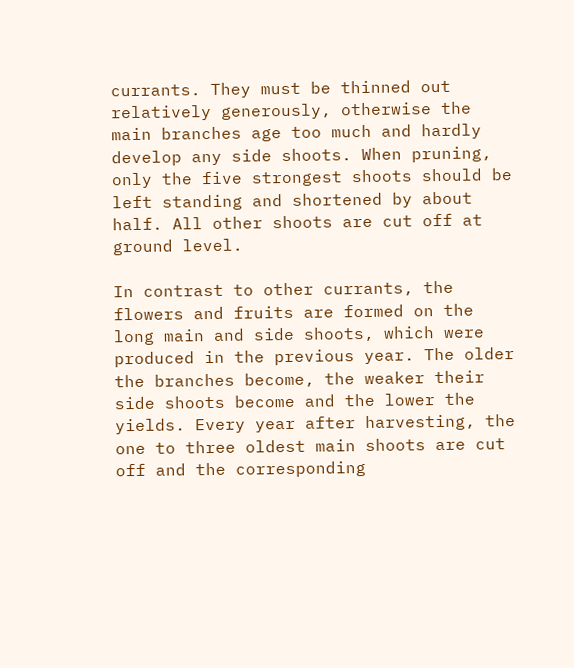currants. They must be thinned out relatively generously, otherwise the main branches age too much and hardly develop any side shoots. When pruning, only the five strongest shoots should be left standing and shortened by about half. All other shoots are cut off at ground level.

In contrast to other currants, the flowers and fruits are formed on the long main and side shoots, which were produced in the previous year. The older the branches become, the weaker their side shoots become and the lower the yields. Every year after harvesting, the one to three oldest main shoots are cut off and the corresponding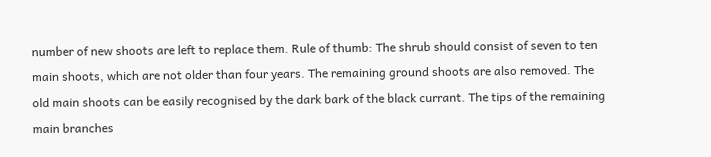number of new shoots are left to replace them. Rule of thumb: The shrub should consist of seven to ten main shoots, which are not older than four years. The remaining ground shoots are also removed. The old main shoots can be easily recognised by the dark bark of the black currant. The tips of the remaining main branches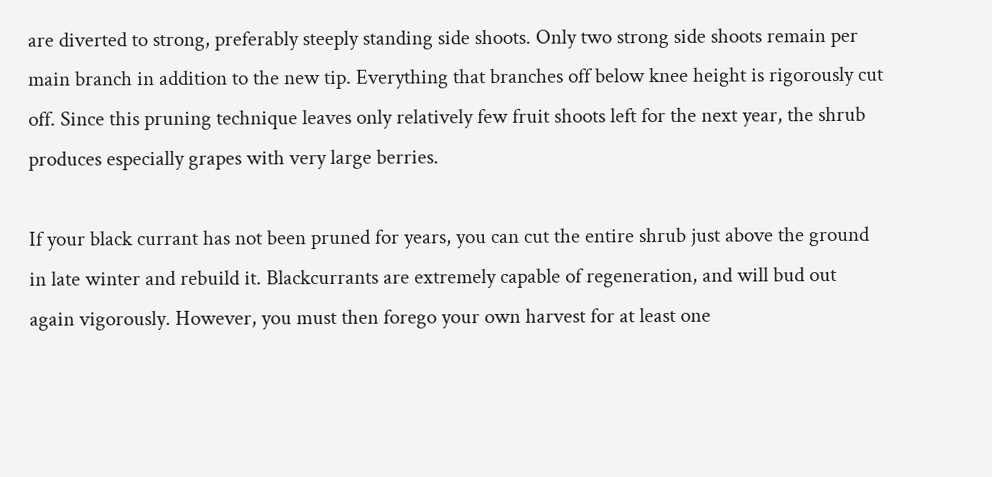are diverted to strong, preferably steeply standing side shoots. Only two strong side shoots remain per main branch in addition to the new tip. Everything that branches off below knee height is rigorously cut off. Since this pruning technique leaves only relatively few fruit shoots left for the next year, the shrub produces especially grapes with very large berries.

If your black currant has not been pruned for years, you can cut the entire shrub just above the ground in late winter and rebuild it. Blackcurrants are extremely capable of regeneration, and will bud out again vigorously. However, you must then forego your own harvest for at least one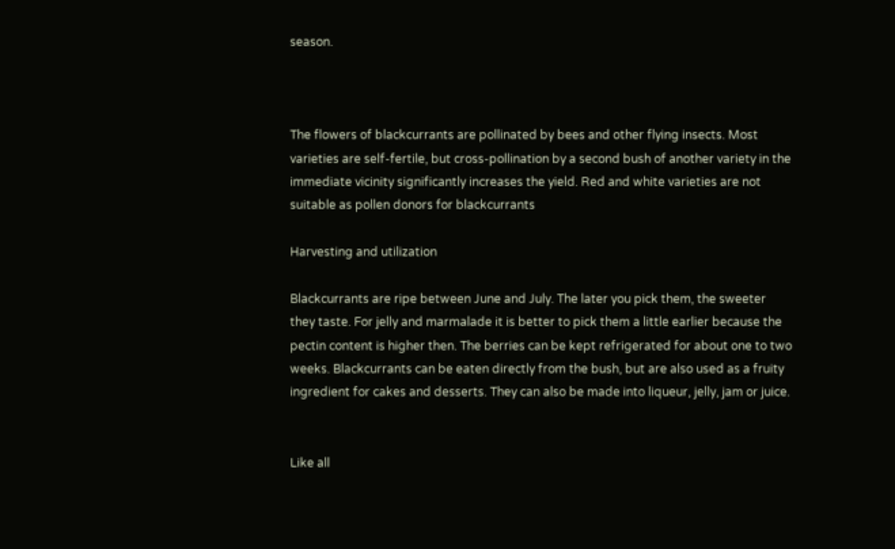season.



The flowers of blackcurrants are pollinated by bees and other flying insects. Most varieties are self-fertile, but cross-pollination by a second bush of another variety in the immediate vicinity significantly increases the yield. Red and white varieties are not suitable as pollen donors for blackcurrants

Harvesting and utilization

Blackcurrants are ripe between June and July. The later you pick them, the sweeter they taste. For jelly and marmalade it is better to pick them a little earlier because the pectin content is higher then. The berries can be kept refrigerated for about one to two weeks. Blackcurrants can be eaten directly from the bush, but are also used as a fruity ingredient for cakes and desserts. They can also be made into liqueur, jelly, jam or juice.


Like all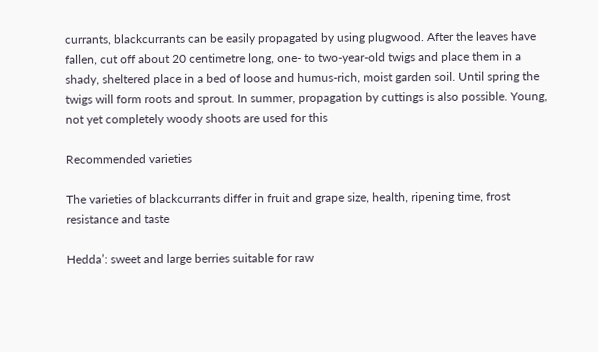currants, blackcurrants can be easily propagated by using plugwood. After the leaves have fallen, cut off about 20 centimetre long, one- to two-year-old twigs and place them in a shady, sheltered place in a bed of loose and humus-rich, moist garden soil. Until spring the twigs will form roots and sprout. In summer, propagation by cuttings is also possible. Young, not yet completely woody shoots are used for this

Recommended varieties

The varieties of blackcurrants differ in fruit and grape size, health, ripening time, frost resistance and taste

Hedda’: sweet and large berries suitable for raw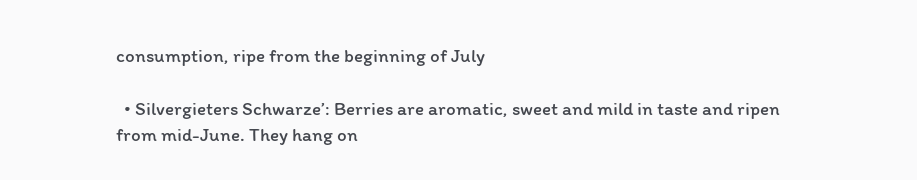consumption, ripe from the beginning of July

  • Silvergieters Schwarze’: Berries are aromatic, sweet and mild in taste and ripen from mid-June. They hang on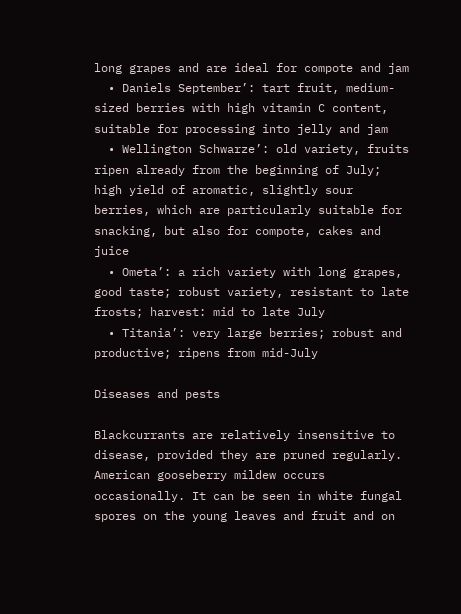long grapes and are ideal for compote and jam
  • Daniels September’: tart fruit, medium-sized berries with high vitamin C content, suitable for processing into jelly and jam
  • Wellington Schwarze’: old variety, fruits ripen already from the beginning of July; high yield of aromatic, slightly sour berries, which are particularly suitable for snacking, but also for compote, cakes and juice
  • Ometa’: a rich variety with long grapes, good taste; robust variety, resistant to late frosts; harvest: mid to late July
  • Titania’: very large berries; robust and productive; ripens from mid-July

Diseases and pests

Blackcurrants are relatively insensitive to disease, provided they are pruned regularly. American gooseberry mildew occurs occasionally. It can be seen in white fungal spores on the young leaves and fruit and on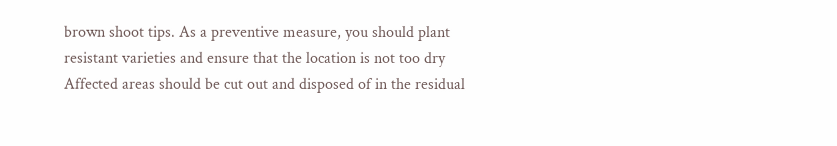brown shoot tips. As a preventive measure, you should plant resistant varieties and ensure that the location is not too dry Affected areas should be cut out and disposed of in the residual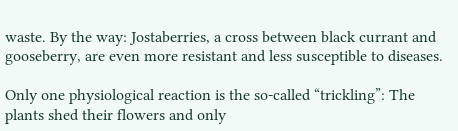waste. By the way: Jostaberries, a cross between black currant and gooseberry, are even more resistant and less susceptible to diseases.

Only one physiological reaction is the so-called “trickling”: The plants shed their flowers and only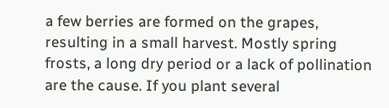a few berries are formed on the grapes, resulting in a small harvest. Mostly spring frosts, a long dry period or a lack of pollination are the cause. If you plant several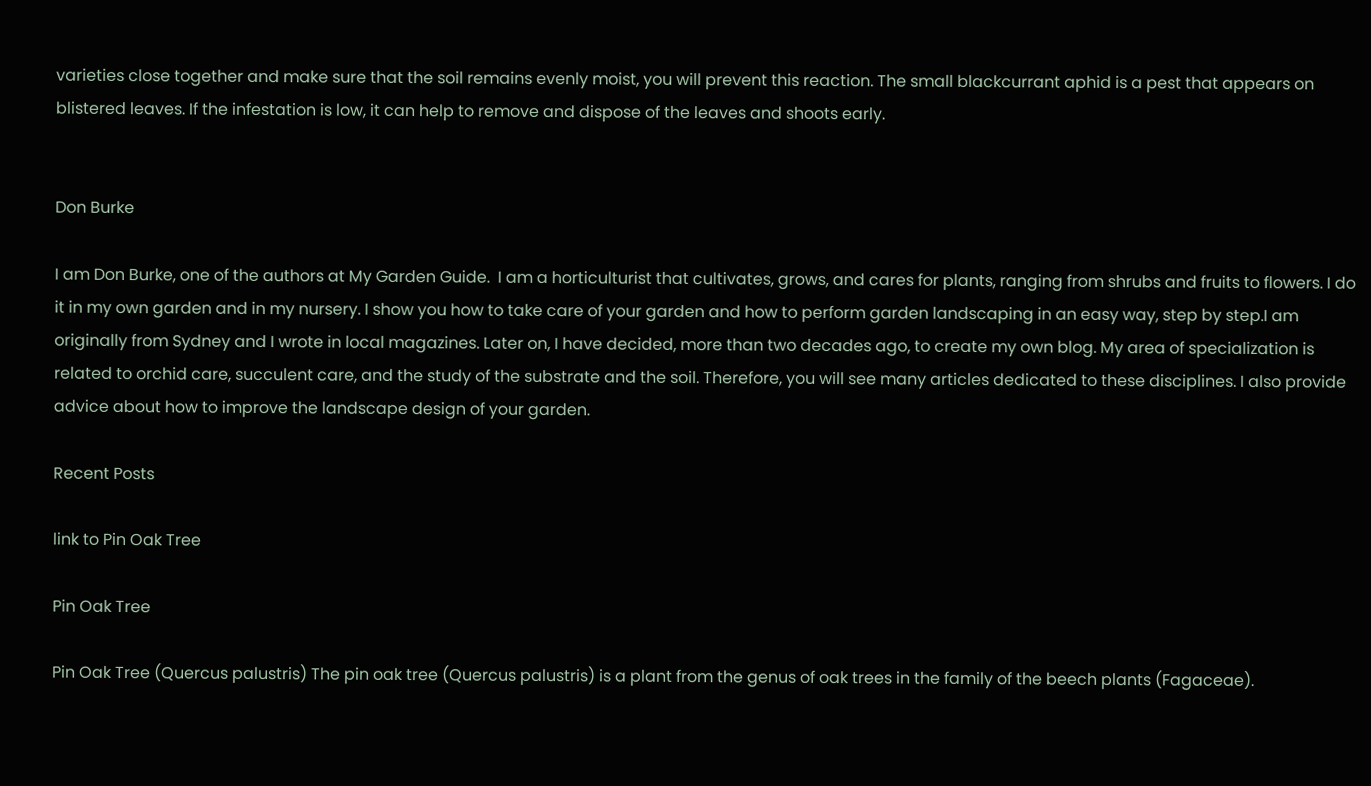varieties close together and make sure that the soil remains evenly moist, you will prevent this reaction. The small blackcurrant aphid is a pest that appears on blistered leaves. If the infestation is low, it can help to remove and dispose of the leaves and shoots early.


Don Burke

I am Don Burke, one of the authors at My Garden Guide.  I am a horticulturist that cultivates, grows, and cares for plants, ranging from shrubs and fruits to flowers. I do it in my own garden and in my nursery. I show you how to take care of your garden and how to perform garden landscaping in an easy way, step by step.I am originally from Sydney and I wrote in local magazines. Later on, I have decided, more than two decades ago, to create my own blog. My area of specialization is related to orchid care, succulent care, and the study of the substrate and the soil. Therefore, you will see many articles dedicated to these disciplines. I also provide advice about how to improve the landscape design of your garden.

Recent Posts

link to Pin Oak Tree

Pin Oak Tree

Pin Oak Tree (Quercus palustris) The pin oak tree (Quercus palustris) is a plant from the genus of oak trees in the family of the beech plants (Fagaceae).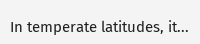In temperate latitudes, it...